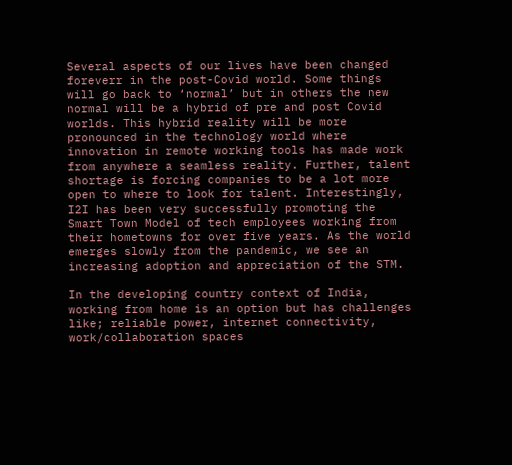Several aspects of our lives have been changed foreverr in the post-Covid world. Some things will go back to ‘normal’ but in others the new normal will be a hybrid of pre and post Covid worlds. This hybrid reality will be more pronounced in the technology world where innovation in remote working tools has made work from anywhere a seamless reality. Further, talent shortage is forcing companies to be a lot more open to where to look for talent. Interestingly, I2I has been very successfully promoting the Smart Town Model of tech employees working from their hometowns for over five years. As the world emerges slowly from the pandemic, we see an increasing adoption and appreciation of the STM.

In the developing country context of India, working from home is an option but has challenges like; reliable power, internet connectivity, work/collaboration spaces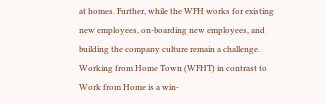at homes. Further, while the WFH works for existing new employees, on-boarding new employees, and building the company culture remain a challenge. Working from Home Town (WFHT) in contrast to Work from Home is a win-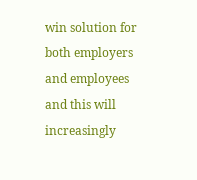win solution for both employers and employees and this will increasingly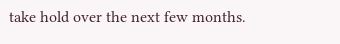take hold over the next few months.